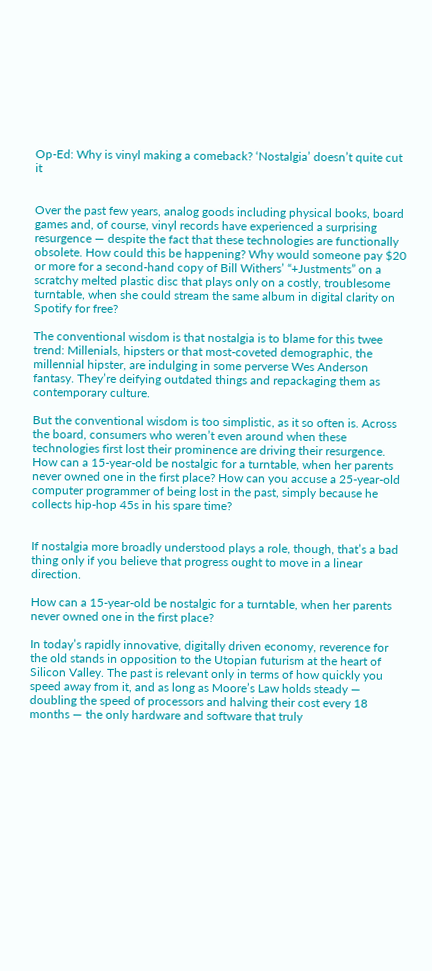Op-Ed: Why is vinyl making a comeback? ‘Nostalgia’ doesn’t quite cut it


Over the past few years, analog goods including physical books, board games and, of course, vinyl records have experienced a surprising resurgence — despite the fact that these technologies are functionally obsolete. How could this be happening? Why would someone pay $20 or more for a second-hand copy of Bill Withers’ “+Justments” on a scratchy melted plastic disc that plays only on a costly, troublesome turntable, when she could stream the same album in digital clarity on Spotify for free?

The conventional wisdom is that nostalgia is to blame for this twee trend: Millenials, hipsters or that most-coveted demographic, the millennial hipster, are indulging in some perverse Wes Anderson fantasy. They’re deifying outdated things and repackaging them as contemporary culture.

But the conventional wisdom is too simplistic, as it so often is. Across the board, consumers who weren’t even around when these technologies first lost their prominence are driving their resurgence. How can a 15-year-old be nostalgic for a turntable, when her parents never owned one in the first place? How can you accuse a 25-year-old computer programmer of being lost in the past, simply because he collects hip-hop 45s in his spare time?


If nostalgia more broadly understood plays a role, though, that’s a bad thing only if you believe that progress ought to move in a linear direction.

How can a 15-year-old be nostalgic for a turntable, when her parents never owned one in the first place?

In today’s rapidly innovative, digitally driven economy, reverence for the old stands in opposition to the Utopian futurism at the heart of Silicon Valley. The past is relevant only in terms of how quickly you speed away from it, and as long as Moore’s Law holds steady — doubling the speed of processors and halving their cost every 18 months — the only hardware and software that truly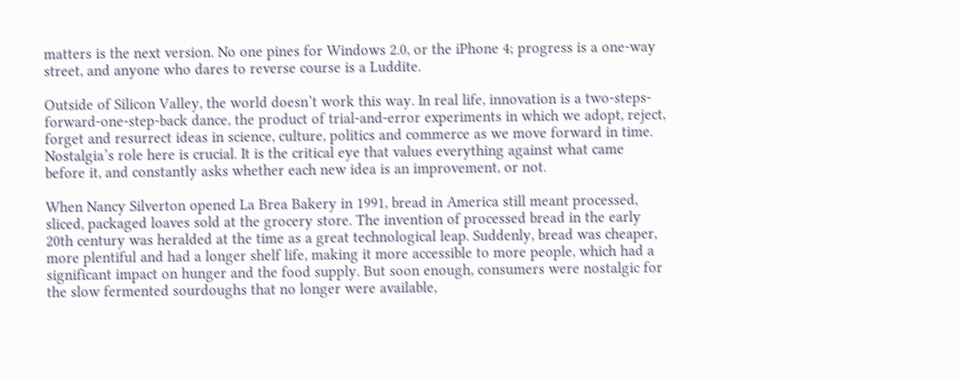matters is the next version. No one pines for Windows 2.0, or the iPhone 4; progress is a one-way street, and anyone who dares to reverse course is a Luddite.

Outside of Silicon Valley, the world doesn’t work this way. In real life, innovation is a two-steps-forward-one-step-back dance, the product of trial-and-error experiments in which we adopt, reject, forget and resurrect ideas in science, culture, politics and commerce as we move forward in time. Nostalgia’s role here is crucial. It is the critical eye that values everything against what came before it, and constantly asks whether each new idea is an improvement, or not.

When Nancy Silverton opened La Brea Bakery in 1991, bread in America still meant processed, sliced, packaged loaves sold at the grocery store. The invention of processed bread in the early 20th century was heralded at the time as a great technological leap. Suddenly, bread was cheaper, more plentiful and had a longer shelf life, making it more accessible to more people, which had a significant impact on hunger and the food supply. But soon enough, consumers were nostalgic for the slow fermented sourdoughs that no longer were available,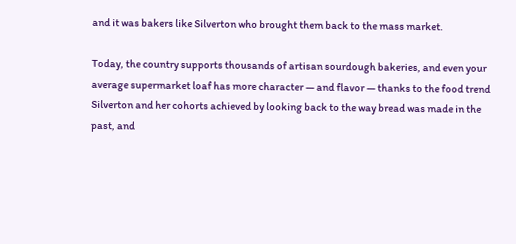and it was bakers like Silverton who brought them back to the mass market.

Today, the country supports thousands of artisan sourdough bakeries, and even your average supermarket loaf has more character — and flavor — thanks to the food trend Silverton and her cohorts achieved by looking back to the way bread was made in the past, and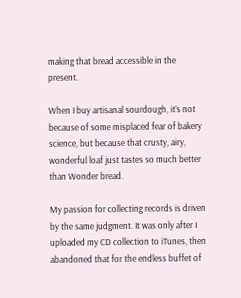making that bread accessible in the present.

When I buy artisanal sourdough, it’s not because of some misplaced fear of bakery science, but because that crusty, airy, wonderful loaf just tastes so much better than Wonder bread.

My passion for collecting records is driven by the same judgment. It was only after I uploaded my CD collection to iTunes, then abandoned that for the endless buffet of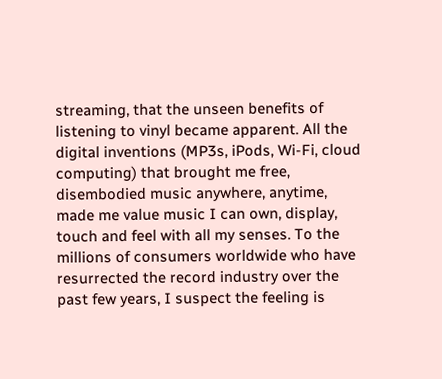streaming, that the unseen benefits of listening to vinyl became apparent. All the digital inventions (MP3s, iPods, Wi-Fi, cloud computing) that brought me free, disembodied music anywhere, anytime, made me value music I can own, display, touch and feel with all my senses. To the millions of consumers worldwide who have resurrected the record industry over the past few years, I suspect the feeling is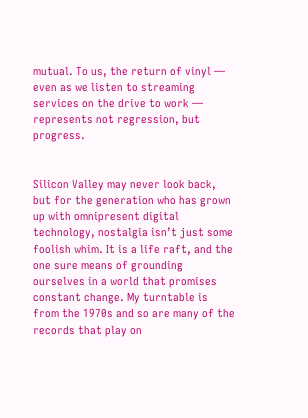mutual. To us, the return of vinyl — even as we listen to streaming services on the drive to work — represents not regression, but progress.


Silicon Valley may never look back, but for the generation who has grown up with omnipresent digital technology, nostalgia isn’t just some foolish whim. It is a life raft, and the one sure means of grounding ourselves in a world that promises constant change. My turntable is from the 1970s and so are many of the records that play on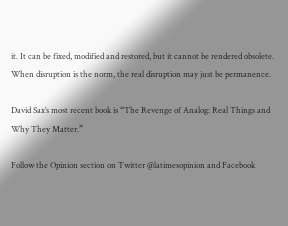it. It can be fixed, modified and restored, but it cannot be rendered obsolete. When disruption is the norm, the real disruption may just be permanence.

David Sax’s most recent book is “The Revenge of Analog: Real Things and Why They Matter.”

Follow the Opinion section on Twitter @latimesopinion and Facebook